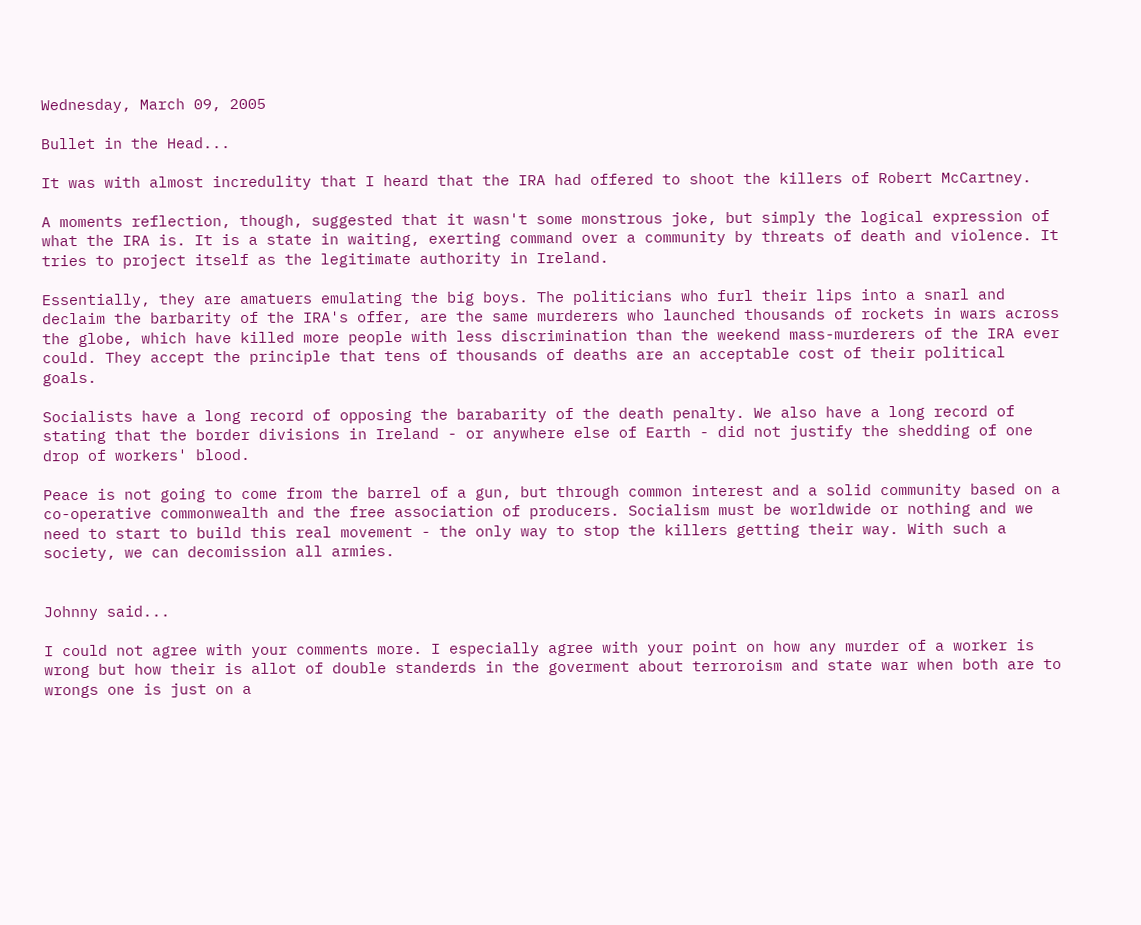Wednesday, March 09, 2005

Bullet in the Head...

It was with almost incredulity that I heard that the IRA had offered to shoot the killers of Robert McCartney.

A moments reflection, though, suggested that it wasn't some monstrous joke, but simply the logical expression of what the IRA is. It is a state in waiting, exerting command over a community by threats of death and violence. It tries to project itself as the legitimate authority in Ireland.

Essentially, they are amatuers emulating the big boys. The politicians who furl their lips into a snarl and declaim the barbarity of the IRA's offer, are the same murderers who launched thousands of rockets in wars across the globe, which have killed more people with less discrimination than the weekend mass-murderers of the IRA ever could. They accept the principle that tens of thousands of deaths are an acceptable cost of their political goals.

Socialists have a long record of opposing the barabarity of the death penalty. We also have a long record of stating that the border divisions in Ireland - or anywhere else of Earth - did not justify the shedding of one drop of workers' blood.

Peace is not going to come from the barrel of a gun, but through common interest and a solid community based on a co-operative commonwealth and the free association of producers. Socialism must be worldwide or nothing and we need to start to build this real movement - the only way to stop the killers getting their way. With such a society, we can decomission all armies.


Johnny said...

I could not agree with your comments more. I especially agree with your point on how any murder of a worker is wrong but how their is allot of double standerds in the goverment about terroroism and state war when both are to wrongs one is just on a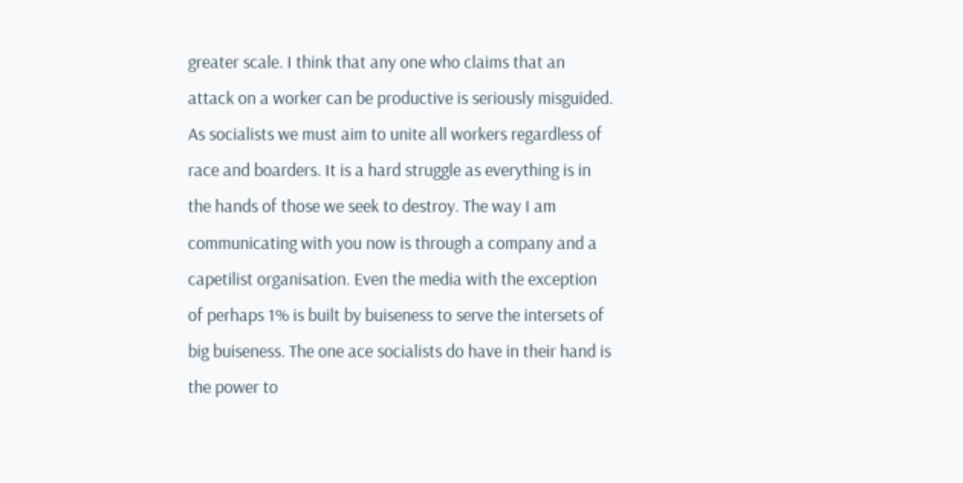greater scale. I think that any one who claims that an attack on a worker can be productive is seriously misguided. As socialists we must aim to unite all workers regardless of race and boarders. It is a hard struggle as everything is in the hands of those we seek to destroy. The way I am communicating with you now is through a company and a capetilist organisation. Even the media with the exception of perhaps 1% is built by buiseness to serve the intersets of big buiseness. The one ace socialists do have in their hand is the power to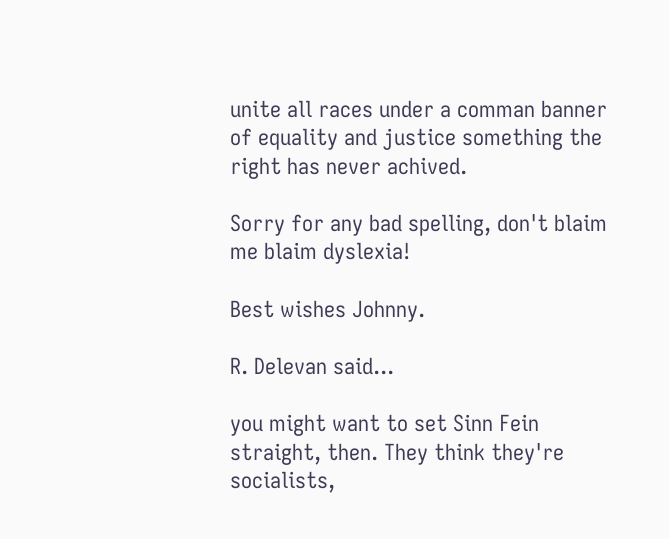unite all races under a comman banner of equality and justice something the right has never achived.

Sorry for any bad spelling, don't blaim me blaim dyslexia!

Best wishes Johnny.

R. Delevan said...

you might want to set Sinn Fein straight, then. They think they're socialists,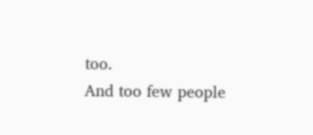too.
And too few people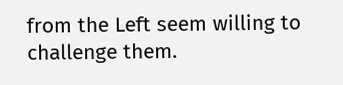from the Left seem willing to challenge them.